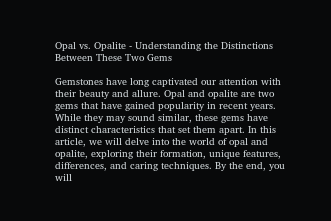Opal vs. Opalite - Understanding the Distinctions Between These Two Gems

Gemstones have long captivated our attention with their beauty and allure. Opal and opalite are two gems that have gained popularity in recent years. While they may sound similar, these gems have distinct characteristics that set them apart. In this article, we will delve into the world of opal and opalite, exploring their formation, unique features, differences, and caring techniques. By the end, you will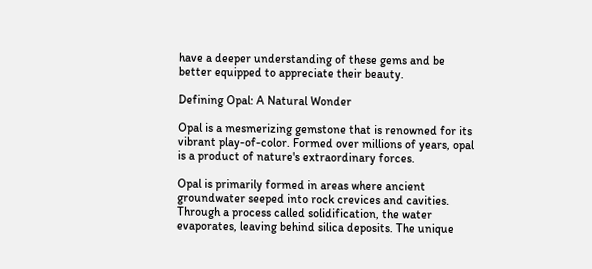have a deeper understanding of these gems and be better equipped to appreciate their beauty.

Defining Opal: A Natural Wonder

Opal is a mesmerizing gemstone that is renowned for its vibrant play-of-color. Formed over millions of years, opal is a product of nature's extraordinary forces.

Opal is primarily formed in areas where ancient groundwater seeped into rock crevices and cavities. Through a process called solidification, the water evaporates, leaving behind silica deposits. The unique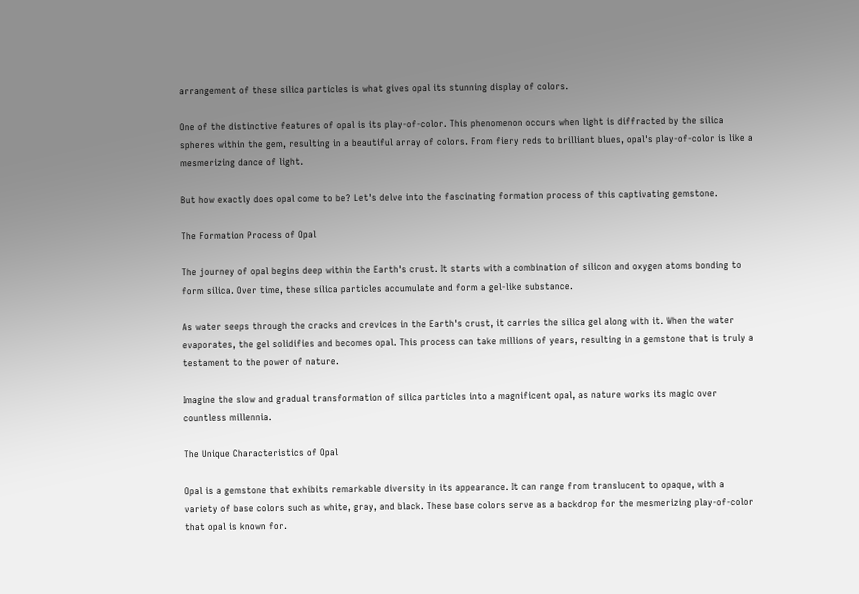arrangement of these silica particles is what gives opal its stunning display of colors.

One of the distinctive features of opal is its play-of-color. This phenomenon occurs when light is diffracted by the silica spheres within the gem, resulting in a beautiful array of colors. From fiery reds to brilliant blues, opal's play-of-color is like a mesmerizing dance of light.

But how exactly does opal come to be? Let's delve into the fascinating formation process of this captivating gemstone.

The Formation Process of Opal

The journey of opal begins deep within the Earth's crust. It starts with a combination of silicon and oxygen atoms bonding to form silica. Over time, these silica particles accumulate and form a gel-like substance.

As water seeps through the cracks and crevices in the Earth's crust, it carries the silica gel along with it. When the water evaporates, the gel solidifies and becomes opal. This process can take millions of years, resulting in a gemstone that is truly a testament to the power of nature.

Imagine the slow and gradual transformation of silica particles into a magnificent opal, as nature works its magic over countless millennia.

The Unique Characteristics of Opal

Opal is a gemstone that exhibits remarkable diversity in its appearance. It can range from translucent to opaque, with a variety of base colors such as white, gray, and black. These base colors serve as a backdrop for the mesmerizing play-of-color that opal is known for.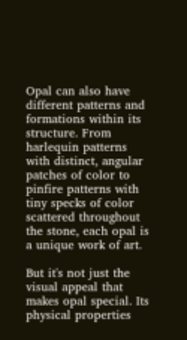Opal can also have different patterns and formations within its structure. From harlequin patterns with distinct, angular patches of color to pinfire patterns with tiny specks of color scattered throughout the stone, each opal is a unique work of art.

But it's not just the visual appeal that makes opal special. Its physical properties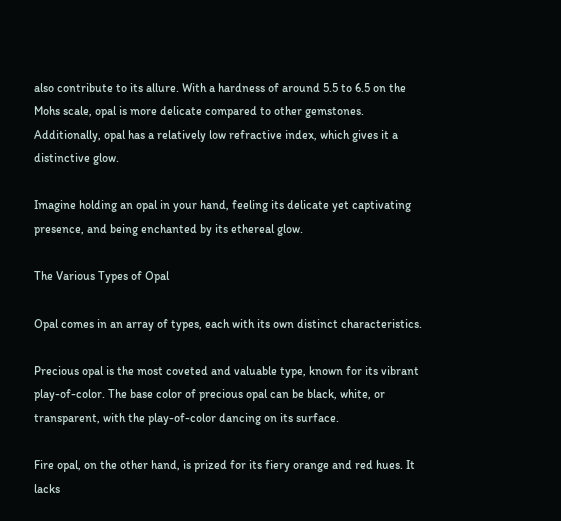also contribute to its allure. With a hardness of around 5.5 to 6.5 on the Mohs scale, opal is more delicate compared to other gemstones. Additionally, opal has a relatively low refractive index, which gives it a distinctive glow.

Imagine holding an opal in your hand, feeling its delicate yet captivating presence, and being enchanted by its ethereal glow.

The Various Types of Opal

Opal comes in an array of types, each with its own distinct characteristics.

Precious opal is the most coveted and valuable type, known for its vibrant play-of-color. The base color of precious opal can be black, white, or transparent, with the play-of-color dancing on its surface.

Fire opal, on the other hand, is prized for its fiery orange and red hues. It lacks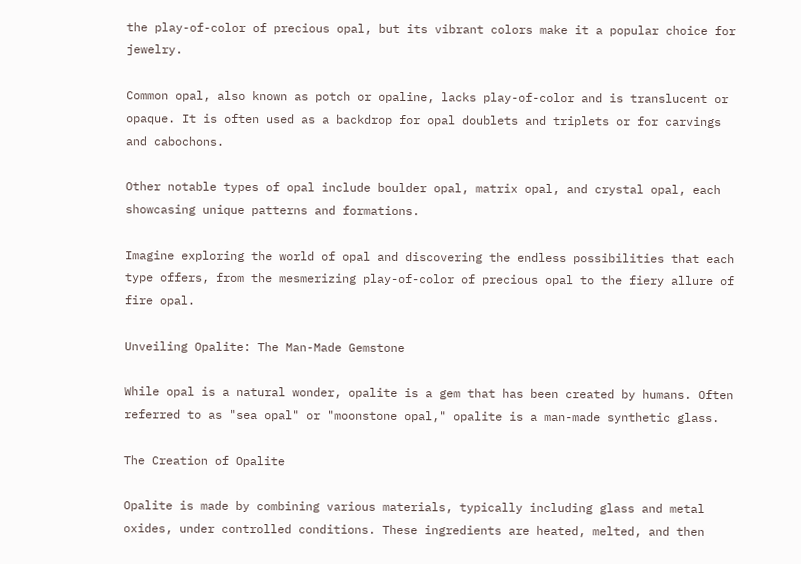the play-of-color of precious opal, but its vibrant colors make it a popular choice for jewelry.

Common opal, also known as potch or opaline, lacks play-of-color and is translucent or opaque. It is often used as a backdrop for opal doublets and triplets or for carvings and cabochons.

Other notable types of opal include boulder opal, matrix opal, and crystal opal, each showcasing unique patterns and formations.

Imagine exploring the world of opal and discovering the endless possibilities that each type offers, from the mesmerizing play-of-color of precious opal to the fiery allure of fire opal.

Unveiling Opalite: The Man-Made Gemstone

While opal is a natural wonder, opalite is a gem that has been created by humans. Often referred to as "sea opal" or "moonstone opal," opalite is a man-made synthetic glass.

The Creation of Opalite

Opalite is made by combining various materials, typically including glass and metal oxides, under controlled conditions. These ingredients are heated, melted, and then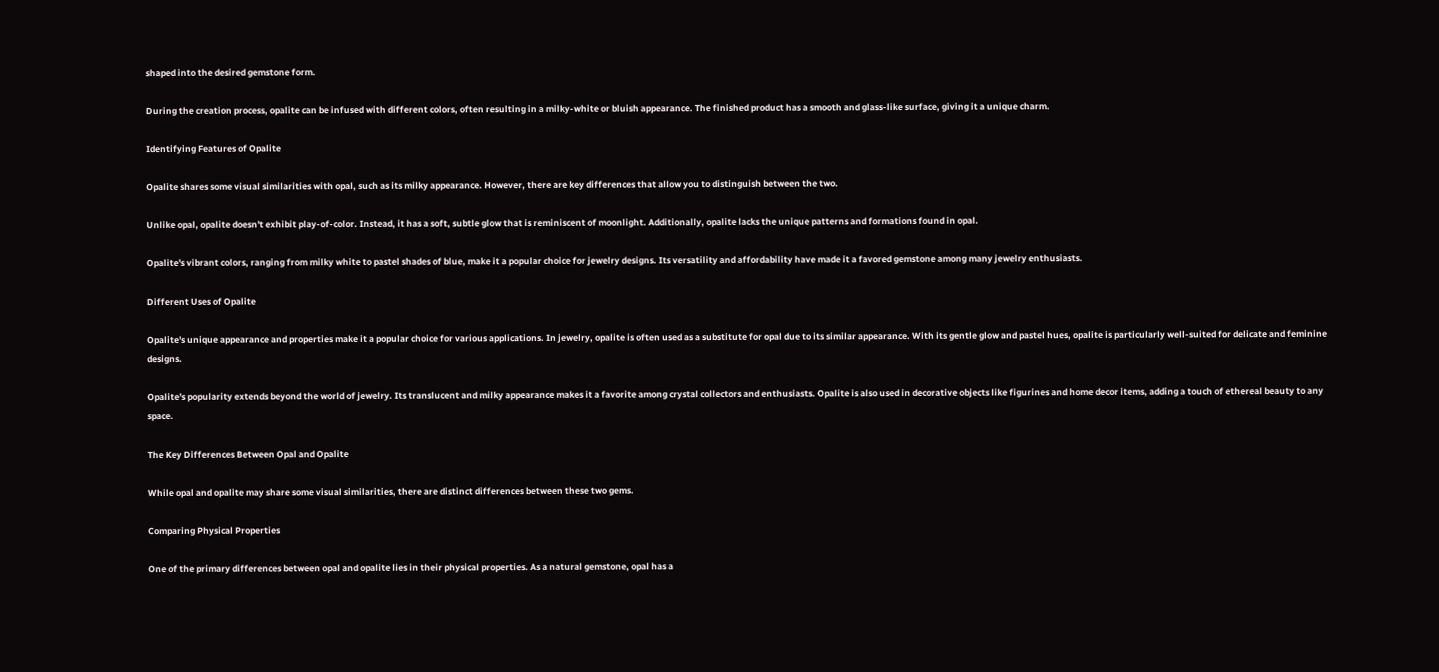shaped into the desired gemstone form.

During the creation process, opalite can be infused with different colors, often resulting in a milky-white or bluish appearance. The finished product has a smooth and glass-like surface, giving it a unique charm.

Identifying Features of Opalite

Opalite shares some visual similarities with opal, such as its milky appearance. However, there are key differences that allow you to distinguish between the two.

Unlike opal, opalite doesn't exhibit play-of-color. Instead, it has a soft, subtle glow that is reminiscent of moonlight. Additionally, opalite lacks the unique patterns and formations found in opal.

Opalite's vibrant colors, ranging from milky white to pastel shades of blue, make it a popular choice for jewelry designs. Its versatility and affordability have made it a favored gemstone among many jewelry enthusiasts.

Different Uses of Opalite

Opalite's unique appearance and properties make it a popular choice for various applications. In jewelry, opalite is often used as a substitute for opal due to its similar appearance. With its gentle glow and pastel hues, opalite is particularly well-suited for delicate and feminine designs.

Opalite's popularity extends beyond the world of jewelry. Its translucent and milky appearance makes it a favorite among crystal collectors and enthusiasts. Opalite is also used in decorative objects like figurines and home decor items, adding a touch of ethereal beauty to any space.

The Key Differences Between Opal and Opalite

While opal and opalite may share some visual similarities, there are distinct differences between these two gems.

Comparing Physical Properties

One of the primary differences between opal and opalite lies in their physical properties. As a natural gemstone, opal has a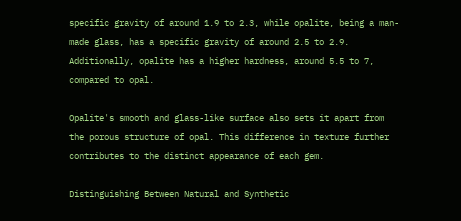specific gravity of around 1.9 to 2.3, while opalite, being a man-made glass, has a specific gravity of around 2.5 to 2.9. Additionally, opalite has a higher hardness, around 5.5 to 7, compared to opal.

Opalite's smooth and glass-like surface also sets it apart from the porous structure of opal. This difference in texture further contributes to the distinct appearance of each gem.

Distinguishing Between Natural and Synthetic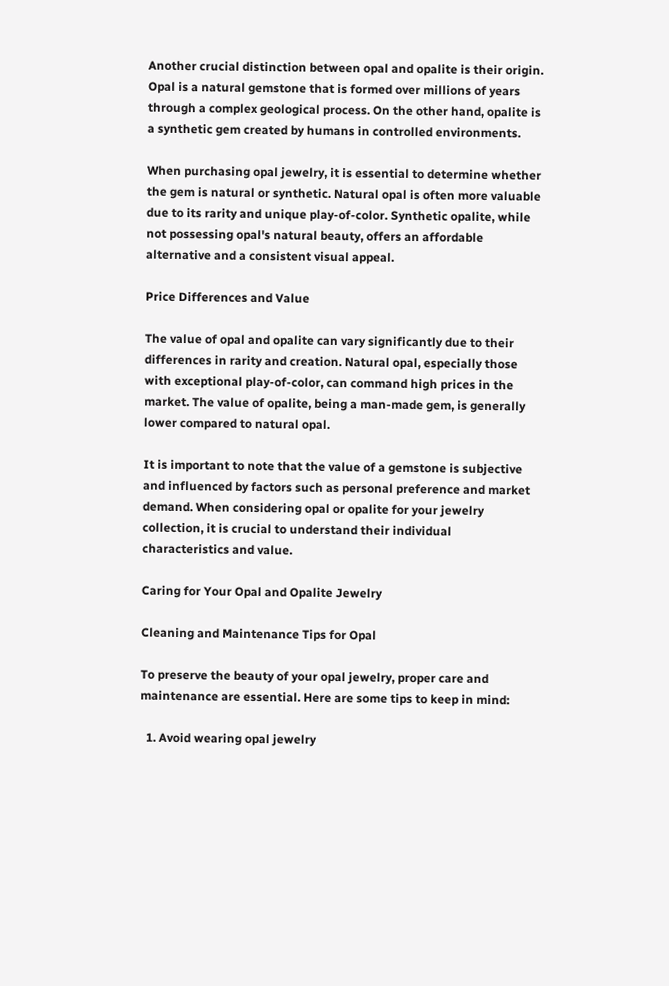Another crucial distinction between opal and opalite is their origin. Opal is a natural gemstone that is formed over millions of years through a complex geological process. On the other hand, opalite is a synthetic gem created by humans in controlled environments.

When purchasing opal jewelry, it is essential to determine whether the gem is natural or synthetic. Natural opal is often more valuable due to its rarity and unique play-of-color. Synthetic opalite, while not possessing opal's natural beauty, offers an affordable alternative and a consistent visual appeal.

Price Differences and Value

The value of opal and opalite can vary significantly due to their differences in rarity and creation. Natural opal, especially those with exceptional play-of-color, can command high prices in the market. The value of opalite, being a man-made gem, is generally lower compared to natural opal.

It is important to note that the value of a gemstone is subjective and influenced by factors such as personal preference and market demand. When considering opal or opalite for your jewelry collection, it is crucial to understand their individual characteristics and value.

Caring for Your Opal and Opalite Jewelry

Cleaning and Maintenance Tips for Opal

To preserve the beauty of your opal jewelry, proper care and maintenance are essential. Here are some tips to keep in mind:

  1. Avoid wearing opal jewelry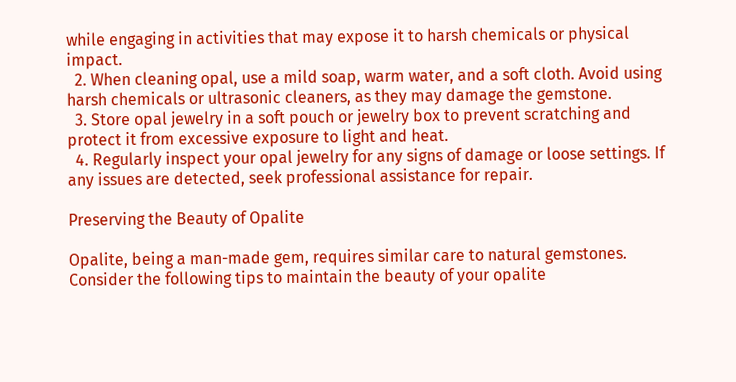while engaging in activities that may expose it to harsh chemicals or physical impact.
  2. When cleaning opal, use a mild soap, warm water, and a soft cloth. Avoid using harsh chemicals or ultrasonic cleaners, as they may damage the gemstone.
  3. Store opal jewelry in a soft pouch or jewelry box to prevent scratching and protect it from excessive exposure to light and heat.
  4. Regularly inspect your opal jewelry for any signs of damage or loose settings. If any issues are detected, seek professional assistance for repair.

Preserving the Beauty of Opalite

Opalite, being a man-made gem, requires similar care to natural gemstones. Consider the following tips to maintain the beauty of your opalite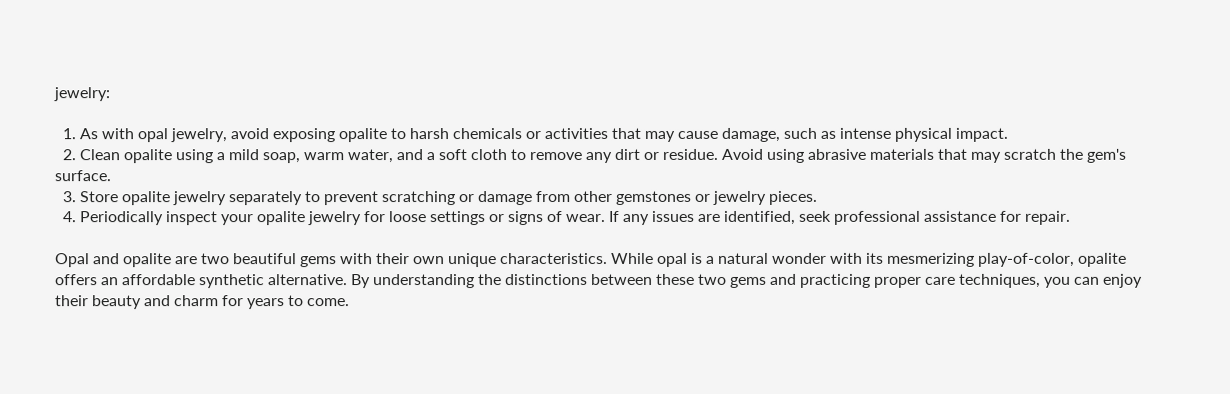jewelry:

  1. As with opal jewelry, avoid exposing opalite to harsh chemicals or activities that may cause damage, such as intense physical impact.
  2. Clean opalite using a mild soap, warm water, and a soft cloth to remove any dirt or residue. Avoid using abrasive materials that may scratch the gem's surface.
  3. Store opalite jewelry separately to prevent scratching or damage from other gemstones or jewelry pieces.
  4. Periodically inspect your opalite jewelry for loose settings or signs of wear. If any issues are identified, seek professional assistance for repair.

Opal and opalite are two beautiful gems with their own unique characteristics. While opal is a natural wonder with its mesmerizing play-of-color, opalite offers an affordable synthetic alternative. By understanding the distinctions between these two gems and practicing proper care techniques, you can enjoy their beauty and charm for years to come.